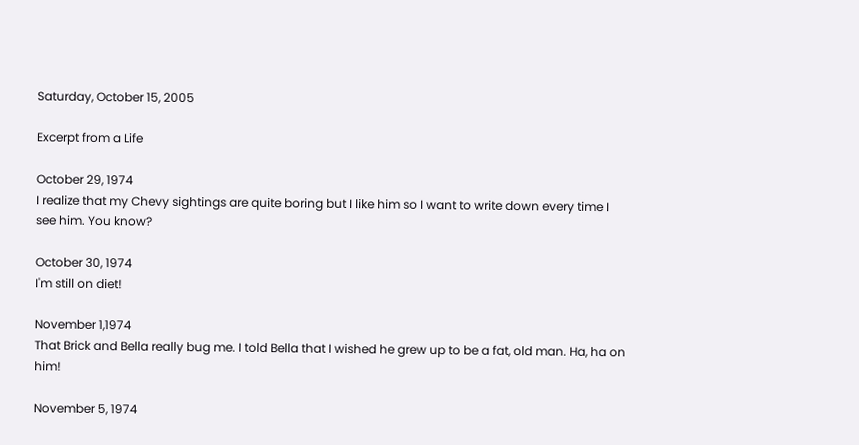Saturday, October 15, 2005

Excerpt from a Life

October 29, 1974
I realize that my Chevy sightings are quite boring but I like him so I want to write down every time I see him. You know?

October 30, 1974
I'm still on diet!

November 1,1974
That Brick and Bella really bug me. I told Bella that I wished he grew up to be a fat, old man. Ha, ha on him!

November 5, 1974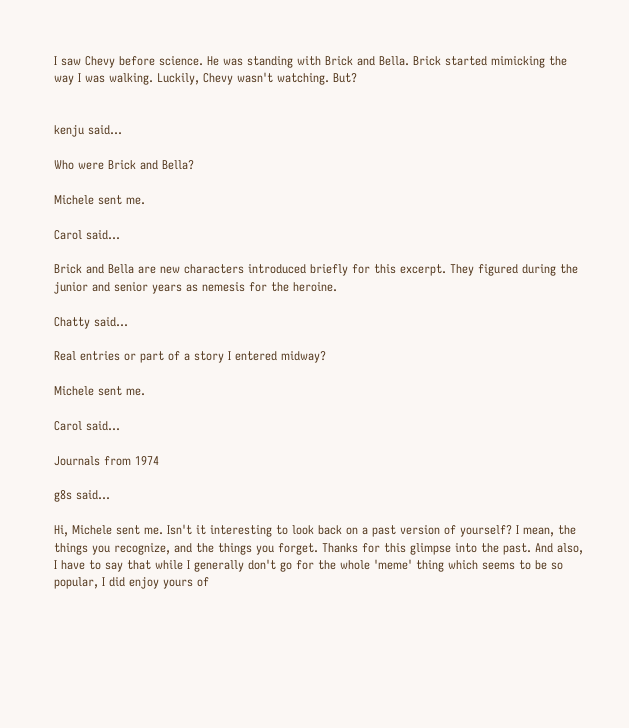I saw Chevy before science. He was standing with Brick and Bella. Brick started mimicking the way I was walking. Luckily, Chevy wasn't watching. But?


kenju said...

Who were Brick and Bella?

Michele sent me.

Carol said...

Brick and Bella are new characters introduced briefly for this excerpt. They figured during the junior and senior years as nemesis for the heroine.

Chatty said...

Real entries or part of a story I entered midway?

Michele sent me.

Carol said...

Journals from 1974

g8s said...

Hi, Michele sent me. Isn't it interesting to look back on a past version of yourself? I mean, the things you recognize, and the things you forget. Thanks for this glimpse into the past. And also, I have to say that while I generally don't go for the whole 'meme' thing which seems to be so popular, I did enjoy yours of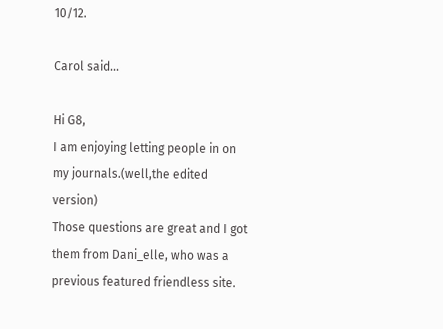10/12.

Carol said...

Hi G8,
I am enjoying letting people in on my journals.(well,the edited version)
Those questions are great and I got them from Dani_elle, who was a previous featured friendless site.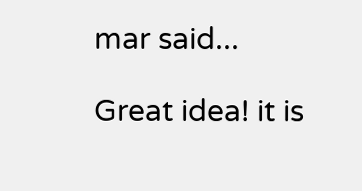mar said...

Great idea! it is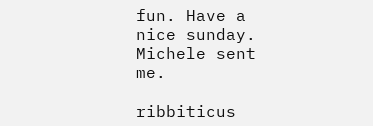fun. Have a nice sunday. Michele sent me.

ribbiticus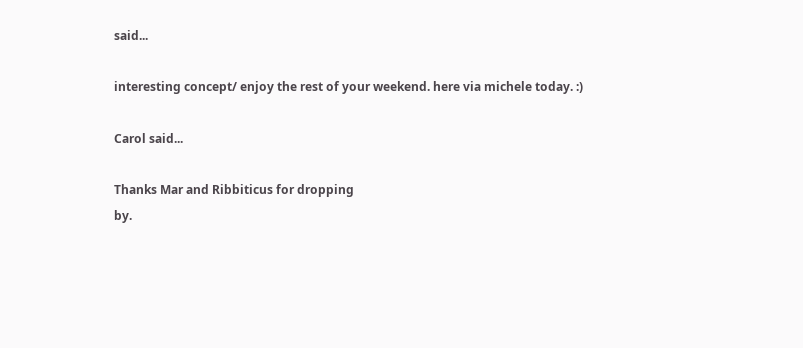said...

interesting concept/ enjoy the rest of your weekend. here via michele today. :)

Carol said...

Thanks Mar and Ribbiticus for dropping
by.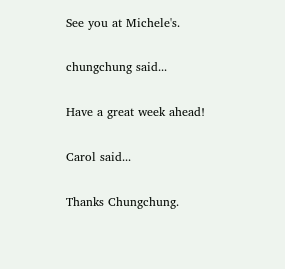See you at Michele's.

chungchung said...

Have a great week ahead!

Carol said...

Thanks Chungchung.